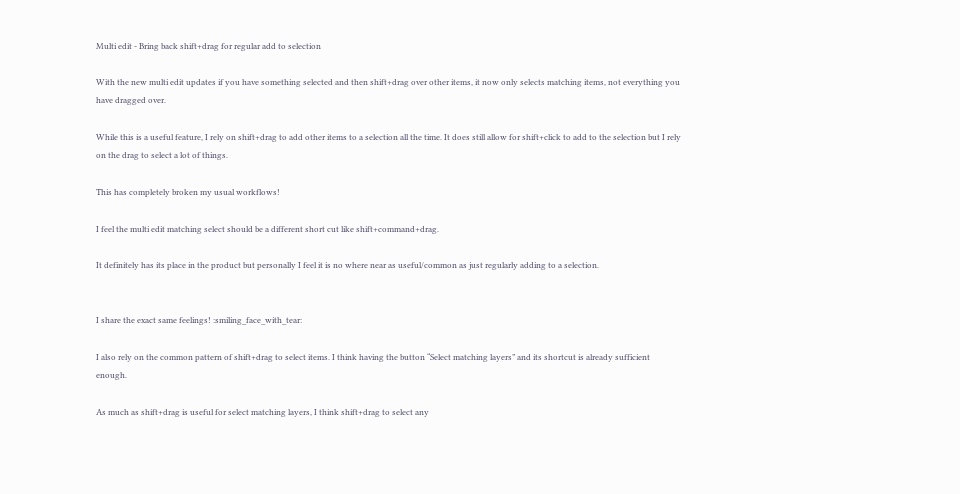Multi edit - Bring back shift+drag for regular add to selection

With the new multi edit updates if you have something selected and then shift+drag over other items, it now only selects matching items, not everything you have dragged over.

While this is a useful feature, I rely on shift+drag to add other items to a selection all the time. It does still allow for shift+click to add to the selection but I rely on the drag to select a lot of things.

This has completely broken my usual workflows!

I feel the multi edit matching select should be a different short cut like shift+command+drag.

It definitely has its place in the product but personally I feel it is no where near as useful/common as just regularly adding to a selection.


I share the exact same feelings! :smiling_face_with_tear:

I also rely on the common pattern of shift+drag to select items. I think having the button “Select matching layers” and its shortcut is already sufficient enough.

As much as shift+drag is useful for select matching layers, I think shift+drag to select any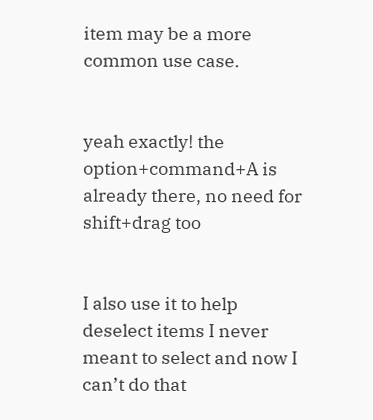item may be a more common use case.


yeah exactly! the option+command+A is already there, no need for shift+drag too


I also use it to help deselect items I never meant to select and now I can’t do that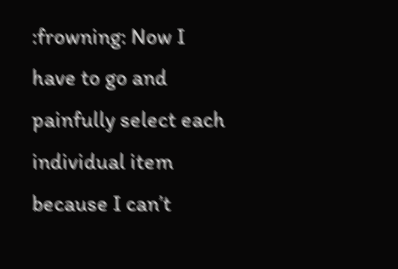:frowning: Now I have to go and painfully select each individual item because I can’t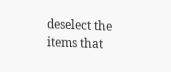deselect the items that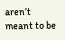aren’t meant to be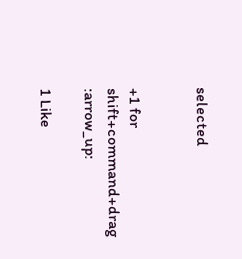selected


+1 for shift+command+drag :arrow_up:

1 Like